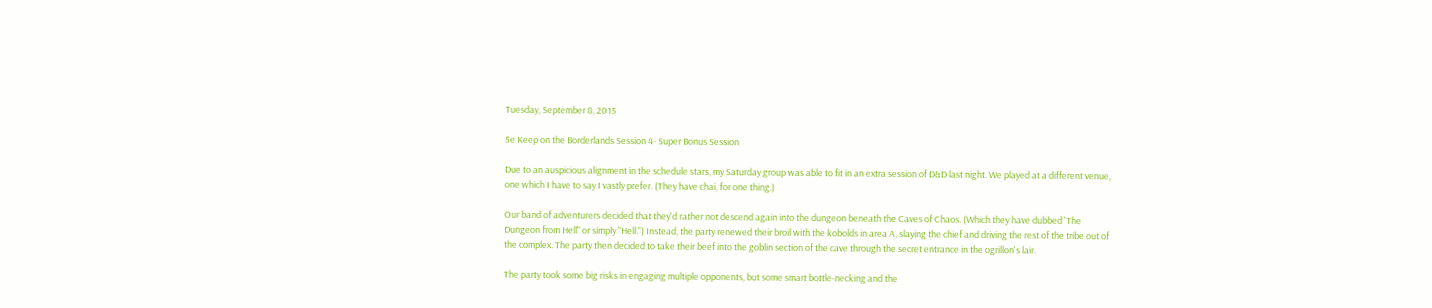Tuesday, September 8, 2015

5e Keep on the Borderlands Session 4- Super Bonus Session

Due to an auspicious alignment in the schedule stars, my Saturday group was able to fit in an extra session of D&D last night. We played at a different venue, one which I have to say I vastly prefer. (They have chai, for one thing.)

Our band of adventurers decided that they'd rather not descend again into the dungeon beneath the Caves of Chaos. (Which they have dubbed 'The Dungeon from Hell" or simply "Hell.") Instead, the party renewed their broil with the kobolds in area A, slaying the chief and driving the rest of the tribe out of the complex. The party then decided to take their beef into the goblin section of the cave through the secret entrance in the ogrillon's lair.

The party took some big risks in engaging multiple opponents, but some smart bottle-necking and the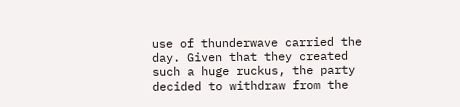use of thunderwave carried the day. Given that they created such a huge ruckus, the party decided to withdraw from the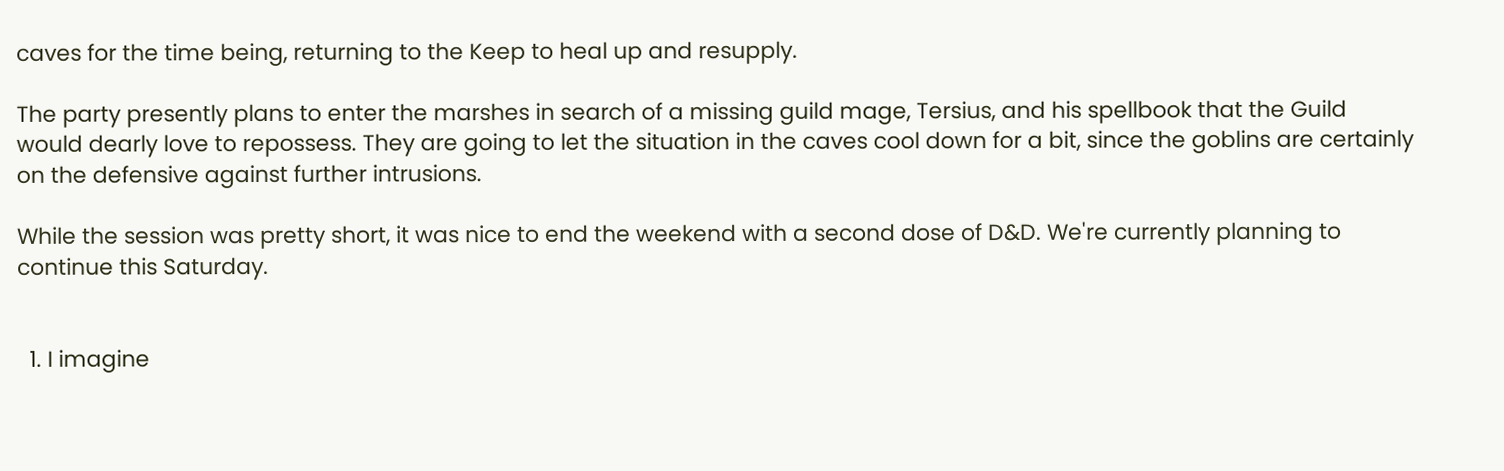caves for the time being, returning to the Keep to heal up and resupply.

The party presently plans to enter the marshes in search of a missing guild mage, Tersius, and his spellbook that the Guild would dearly love to repossess. They are going to let the situation in the caves cool down for a bit, since the goblins are certainly on the defensive against further intrusions.

While the session was pretty short, it was nice to end the weekend with a second dose of D&D. We're currently planning to continue this Saturday.


  1. I imagine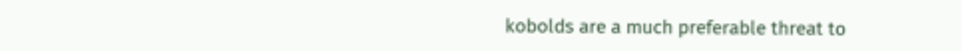kobolds are a much preferable threat to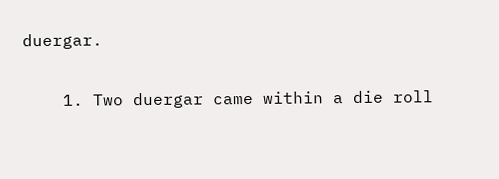duergar.

    1. Two duergar came within a die roll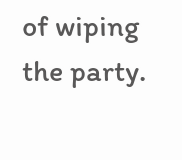of wiping the party.